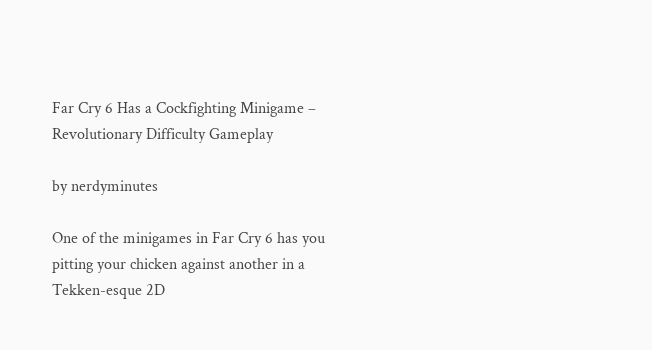Far Cry 6 Has a Cockfighting Minigame – Revolutionary Difficulty Gameplay

by nerdyminutes

One of the minigames in Far Cry 6 has you pitting your chicken against another in a Tekken-esque 2D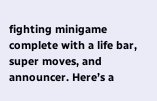fighting minigame complete with a life bar, super moves, and announcer. Here’s a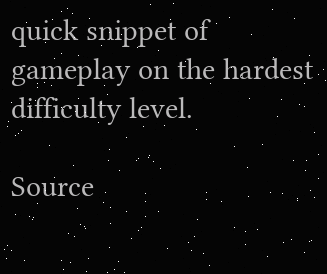quick snippet of gameplay on the hardest difficulty level.

Source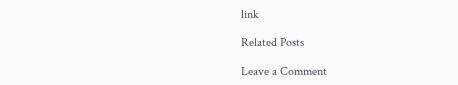link

Related Posts

Leave a Comment